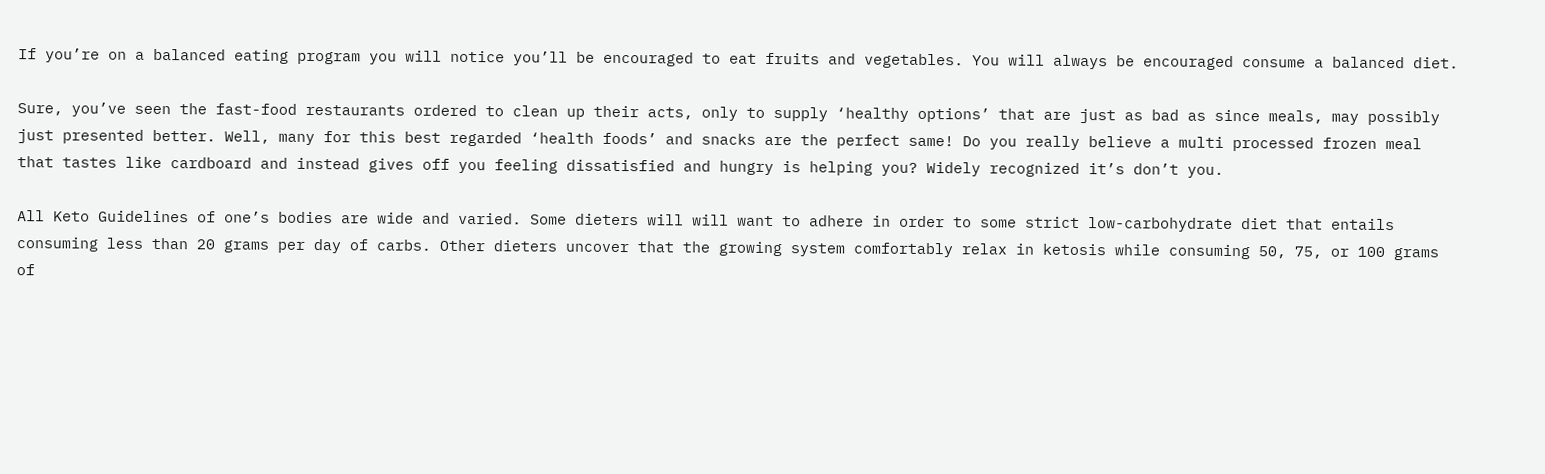If you’re on a balanced eating program you will notice you’ll be encouraged to eat fruits and vegetables. You will always be encouraged consume a balanced diet.

Sure, you’ve seen the fast-food restaurants ordered to clean up their acts, only to supply ‘healthy options’ that are just as bad as since meals, may possibly just presented better. Well, many for this best regarded ‘health foods’ and snacks are the perfect same! Do you really believe a multi processed frozen meal that tastes like cardboard and instead gives off you feeling dissatisfied and hungry is helping you? Widely recognized it’s don’t you.

All Keto Guidelines of one’s bodies are wide and varied. Some dieters will will want to adhere in order to some strict low-carbohydrate diet that entails consuming less than 20 grams per day of carbs. Other dieters uncover that the growing system comfortably relax in ketosis while consuming 50, 75, or 100 grams of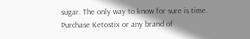sugar. The only way to know for sure is time. Purchase Ketostix or any brand of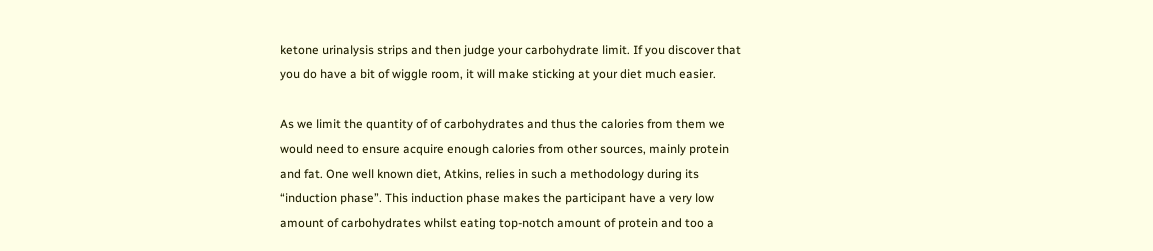ketone urinalysis strips and then judge your carbohydrate limit. If you discover that you do have a bit of wiggle room, it will make sticking at your diet much easier.

As we limit the quantity of of carbohydrates and thus the calories from them we would need to ensure acquire enough calories from other sources, mainly protein and fat. One well known diet, Atkins, relies in such a methodology during its “induction phase”. This induction phase makes the participant have a very low amount of carbohydrates whilst eating top-notch amount of protein and too a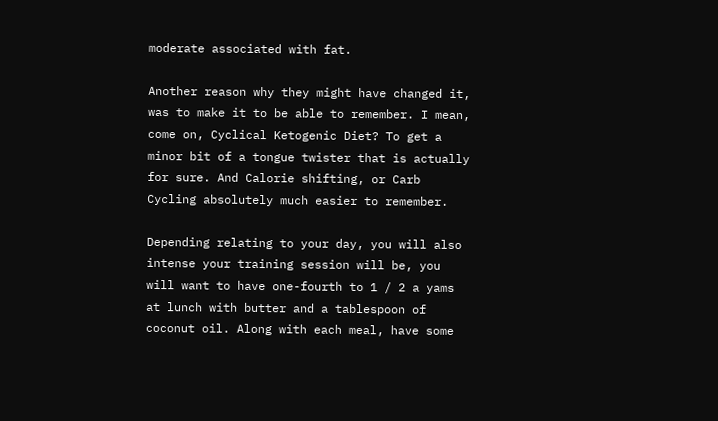moderate associated with fat.

Another reason why they might have changed it, was to make it to be able to remember. I mean, come on, Cyclical Ketogenic Diet? To get a minor bit of a tongue twister that is actually for sure. And Calorie shifting, or Carb Cycling absolutely much easier to remember.

Depending relating to your day, you will also intense your training session will be, you will want to have one-fourth to 1 / 2 a yams at lunch with butter and a tablespoon of coconut oil. Along with each meal, have some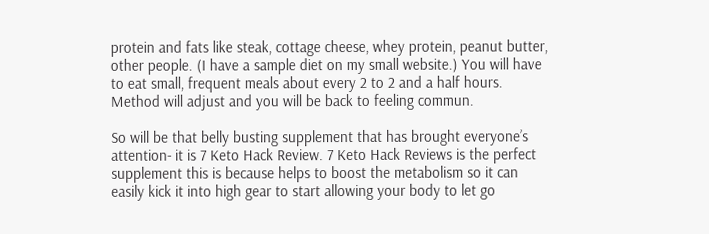protein and fats like steak, cottage cheese, whey protein, peanut butter, other people. (I have a sample diet on my small website.) You will have to eat small, frequent meals about every 2 to 2 and a half hours. Method will adjust and you will be back to feeling commun.

So will be that belly busting supplement that has brought everyone’s attention- it is 7 Keto Hack Review. 7 Keto Hack Reviews is the perfect supplement this is because helps to boost the metabolism so it can easily kick it into high gear to start allowing your body to let go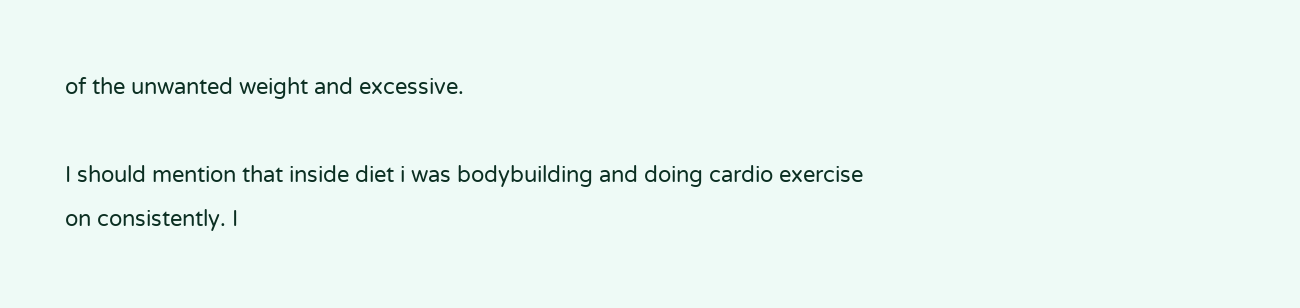of the unwanted weight and excessive.

I should mention that inside diet i was bodybuilding and doing cardio exercise on consistently. I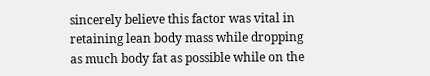sincerely believe this factor was vital in retaining lean body mass while dropping as much body fat as possible while on the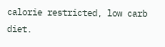calorie restricted, low carb diet.